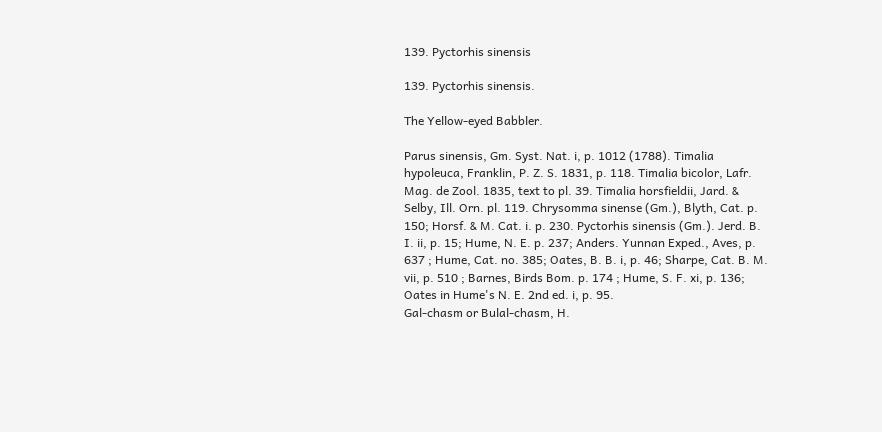139. Pyctorhis sinensis

139. Pyctorhis sinensis.

The Yellow-eyed Babbler.

Parus sinensis, Gm. Syst. Nat. i, p. 1012 (1788). Timalia hypoleuca, Franklin, P. Z. S. 1831, p. 118. Timalia bicolor, Lafr. Mag. de Zool. 1835, text to pl. 39. Timalia horsfieldii, Jard. & Selby, Ill. Orn. pl. 119. Chrysomma sinense (Gm.), Blyth, Cat. p. 150; Horsf. & M. Cat. i. p. 230. Pyctorhis sinensis (Gm.). Jerd. B. I. ii, p. 15; Hume, N. E. p. 237; Anders. Yunnan Exped., Aves, p. 637 ; Hume, Cat. no. 385; Oates, B. B. i, p. 46; Sharpe, Cat. B. M. vii, p. 510 ; Barnes, Birds Bom. p. 174 ; Hume, S. F. xi, p. 136; Oates in Hume's N. E. 2nd ed. i, p. 95.
Gal-chasm or Bulal-chasm, H.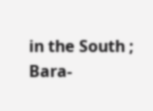in the South ; Bara-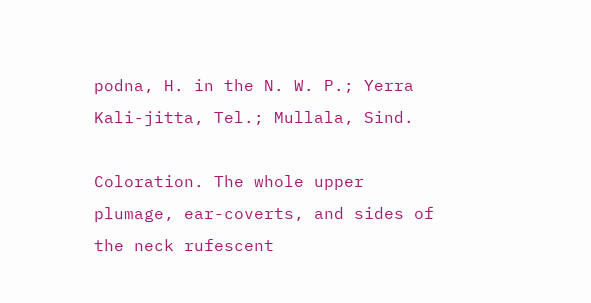podna, H. in the N. W. P.; Yerra Kali-jitta, Tel.; Mullala, Sind.

Coloration. The whole upper plumage, ear-coverts, and sides of the neck rufescent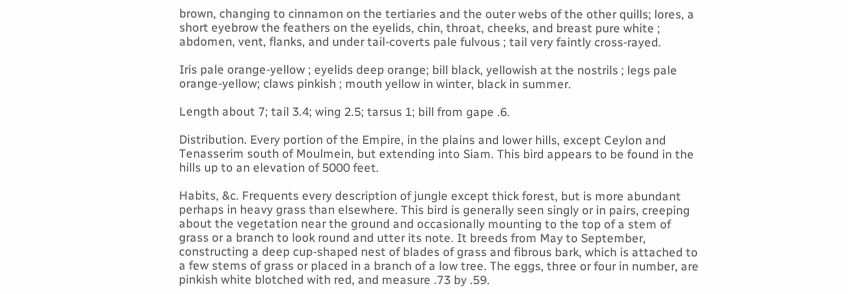brown, changing to cinnamon on the tertiaries and the outer webs of the other quills; lores, a short eyebrow the feathers on the eyelids, chin, throat, cheeks, and breast pure white ; abdomen, vent, flanks, and under tail-coverts pale fulvous ; tail very faintly cross-rayed.

Iris pale orange-yellow ; eyelids deep orange; bill black, yellowish at the nostrils ; legs pale orange-yellow; claws pinkish ; mouth yellow in winter, black in summer.

Length about 7; tail 3.4; wing 2.5; tarsus 1; bill from gape .6.

Distribution. Every portion of the Empire, in the plains and lower hills, except Ceylon and Tenasserim south of Moulmein, but extending into Siam. This bird appears to be found in the hills up to an elevation of 5000 feet.

Habits, &c. Frequents every description of jungle except thick forest, but is more abundant perhaps in heavy grass than elsewhere. This bird is generally seen singly or in pairs, creeping about the vegetation near the ground and occasionally mounting to the top of a stem of grass or a branch to look round and utter its note. It breeds from May to September, constructing a deep cup-shaped nest of blades of grass and fibrous bark, which is attached to a few stems of grass or placed in a branch of a low tree. The eggs, three or four in number, are pinkish white blotched with red, and measure .73 by .59.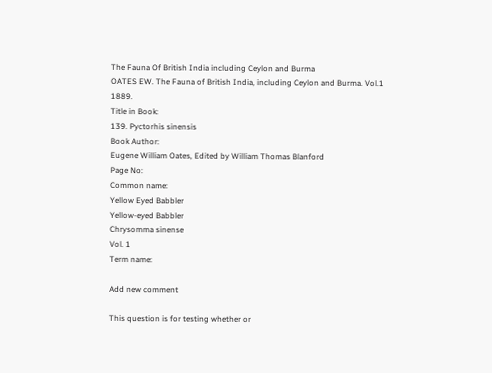The Fauna Of British India including Ceylon and Burma
OATES EW. The Fauna of British India, including Ceylon and Burma. Vol.1 1889.
Title in Book:
139. Pyctorhis sinensis
Book Author:
Eugene William Oates, Edited by William Thomas Blanford
Page No:
Common name:
Yellow Eyed Babbler
Yellow-eyed Babbler
Chrysomma sinense
Vol. 1
Term name:

Add new comment

This question is for testing whether or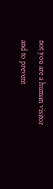not you are a human visitor and to prevent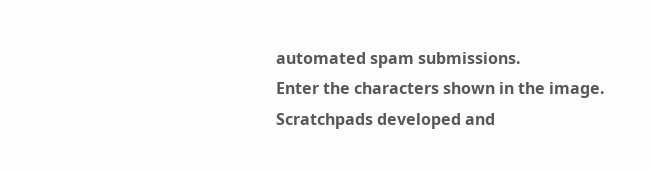automated spam submissions.
Enter the characters shown in the image.
Scratchpads developed and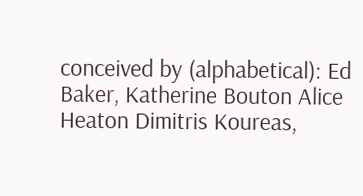conceived by (alphabetical): Ed Baker, Katherine Bouton Alice Heaton Dimitris Koureas,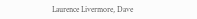Laurence Livermore, Dave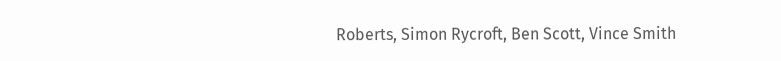Roberts, Simon Rycroft, Ben Scott, Vince Smith